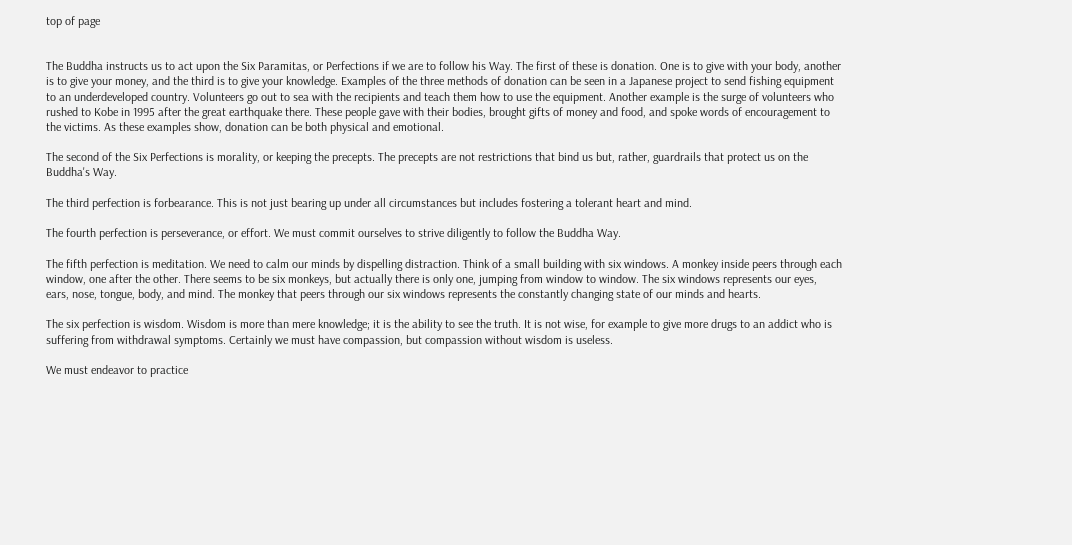top of page


The Buddha instructs us to act upon the Six Paramitas, or Perfections if we are to follow his Way. The first of these is donation. One is to give with your body, another is to give your money, and the third is to give your knowledge. Examples of the three methods of donation can be seen in a Japanese project to send fishing equipment to an underdeveloped country. Volunteers go out to sea with the recipients and teach them how to use the equipment. Another example is the surge of volunteers who rushed to Kobe in 1995 after the great earthquake there. These people gave with their bodies, brought gifts of money and food, and spoke words of encouragement to the victims. As these examples show, donation can be both physical and emotional.

The second of the Six Perfections is morality, or keeping the precepts. The precepts are not restrictions that bind us but, rather, guardrails that protect us on the Buddha's Way.

The third perfection is forbearance. This is not just bearing up under all circumstances but includes fostering a tolerant heart and mind.

The fourth perfection is perseverance, or effort. We must commit ourselves to strive diligently to follow the Buddha Way.

The fifth perfection is meditation. We need to calm our minds by dispelling distraction. Think of a small building with six windows. A monkey inside peers through each window, one after the other. There seems to be six monkeys, but actually there is only one, jumping from window to window. The six windows represents our eyes, ears, nose, tongue, body, and mind. The monkey that peers through our six windows represents the constantly changing state of our minds and hearts.

The six perfection is wisdom. Wisdom is more than mere knowledge; it is the ability to see the truth. It is not wise, for example to give more drugs to an addict who is suffering from withdrawal symptoms. Certainly we must have compassion, but compassion without wisdom is useless.

We must endeavor to practice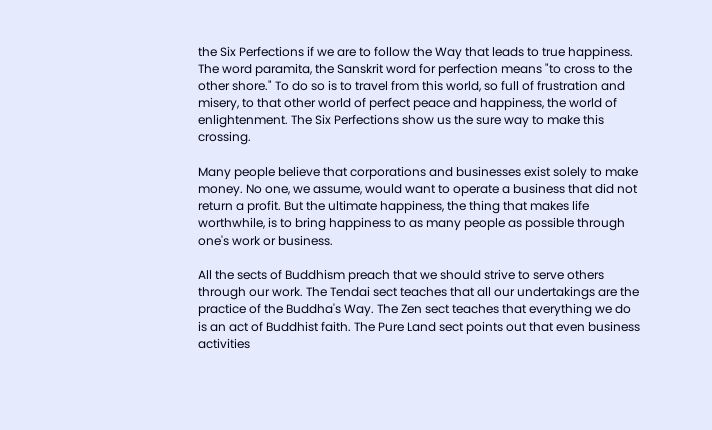the Six Perfections if we are to follow the Way that leads to true happiness. The word paramita, the Sanskrit word for perfection means "to cross to the other shore." To do so is to travel from this world, so full of frustration and misery, to that other world of perfect peace and happiness, the world of enlightenment. The Six Perfections show us the sure way to make this crossing.

Many people believe that corporations and businesses exist solely to make money. No one, we assume, would want to operate a business that did not return a profit. But the ultimate happiness, the thing that makes life worthwhile, is to bring happiness to as many people as possible through one's work or business.

All the sects of Buddhism preach that we should strive to serve others through our work. The Tendai sect teaches that all our undertakings are the practice of the Buddha's Way. The Zen sect teaches that everything we do is an act of Buddhist faith. The Pure Land sect points out that even business activities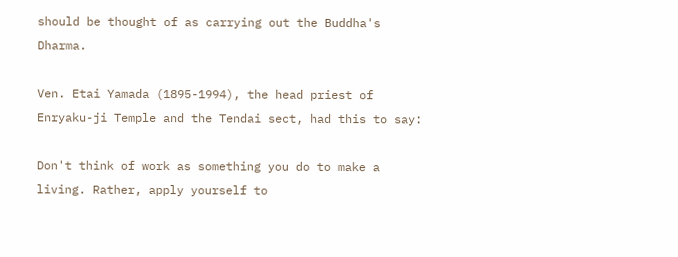should be thought of as carrying out the Buddha's Dharma.

Ven. Etai Yamada (1895-1994), the head priest of Enryaku-ji Temple and the Tendai sect, had this to say:

Don't think of work as something you do to make a living. Rather, apply yourself to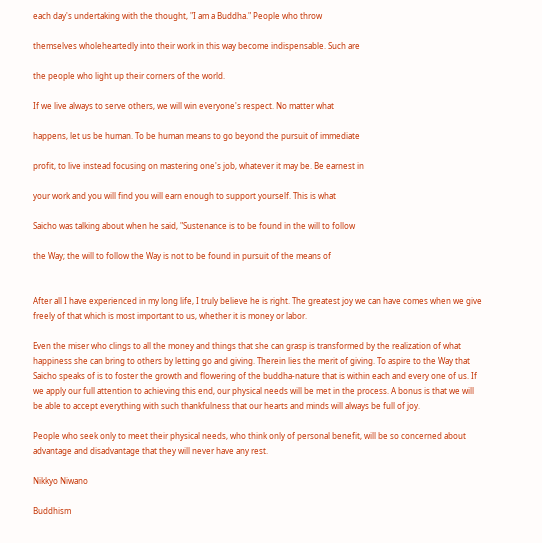each day's undertaking with the thought, "I am a Buddha." People who throw

themselves wholeheartedly into their work in this way become indispensable. Such are

the people who light up their corners of the world.

If we live always to serve others, we will win everyone's respect. No matter what

happens, let us be human. To be human means to go beyond the pursuit of immediate

profit, to live instead focusing on mastering one's job, whatever it may be. Be earnest in

your work and you will find you will earn enough to support yourself. This is what

Saicho was talking about when he said, "Sustenance is to be found in the will to follow

the Way; the will to follow the Way is not to be found in pursuit of the means of


After all I have experienced in my long life, I truly believe he is right. The greatest joy we can have comes when we give freely of that which is most important to us, whether it is money or labor.

Even the miser who clings to all the money and things that she can grasp is transformed by the realization of what happiness she can bring to others by letting go and giving. Therein lies the merit of giving. To aspire to the Way that Saicho speaks of is to foster the growth and flowering of the buddha-nature that is within each and every one of us. If we apply our full attention to achieving this end, our physical needs will be met in the process. A bonus is that we will be able to accept everything with such thankfulness that our hearts and minds will always be full of joy.

People who seek only to meet their physical needs, who think only of personal benefit, will be so concerned about advantage and disadvantage that they will never have any rest.

Nikkyo Niwano

Buddhism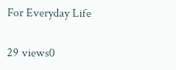For Everyday Life

29 views0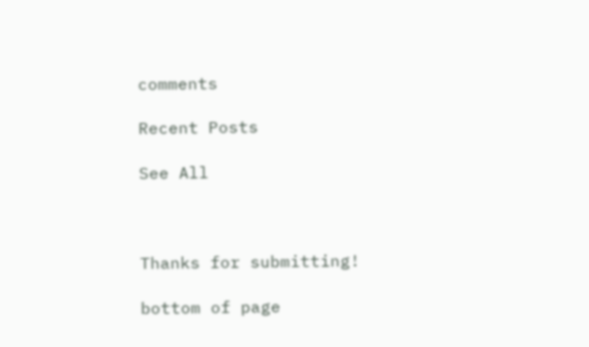comments

Recent Posts

See All



Thanks for submitting!

bottom of page